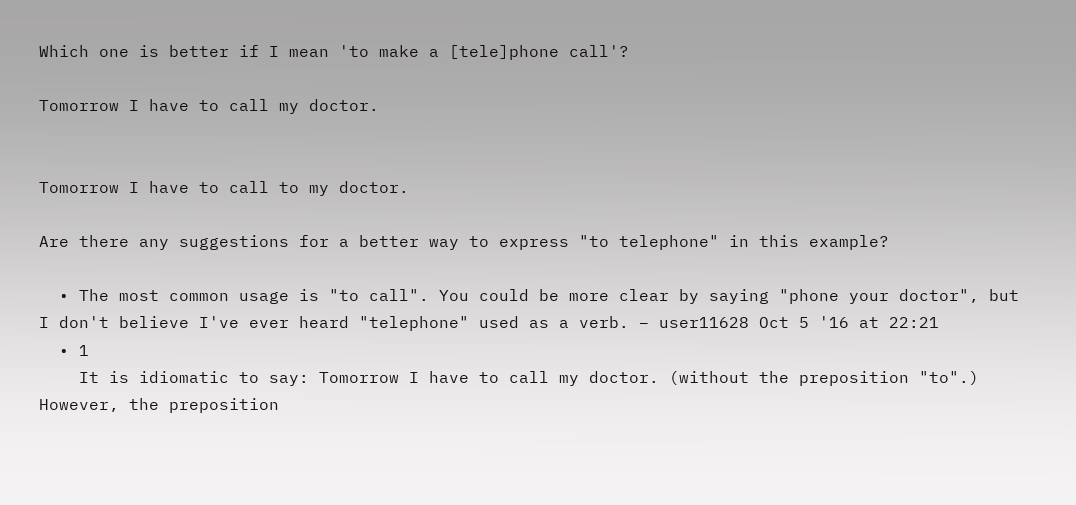Which one is better if I mean 'to make a [tele]phone call'?

Tomorrow I have to call my doctor.


Tomorrow I have to call to my doctor.

Are there any suggestions for a better way to express "to telephone" in this example?

  • The most common usage is "to call". You could be more clear by saying "phone your doctor", but I don't believe I've ever heard "telephone" used as a verb. – user11628 Oct 5 '16 at 22:21
  • 1
    It is idiomatic to say: Tomorrow I have to call my doctor. (without the preposition "to".) However, the preposition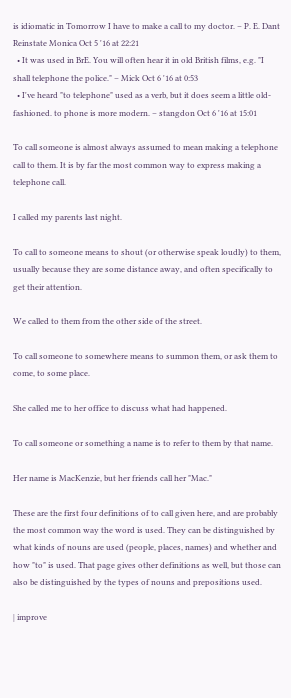is idiomatic in Tomorrow I have to make a call to my doctor. – P. E. Dant Reinstate Monica Oct 5 '16 at 22:21
  • It was used in BrE. You will often hear it in old British films, e.g. "I shall telephone the police." – Mick Oct 6 '16 at 0:53
  • I've heard "to telephone" used as a verb, but it does seem a little old-fashioned. to phone is more modern. – stangdon Oct 6 '16 at 15:01

To call someone is almost always assumed to mean making a telephone call to them. It is by far the most common way to express making a telephone call.

I called my parents last night.

To call to someone means to shout (or otherwise speak loudly) to them, usually because they are some distance away, and often specifically to get their attention.

We called to them from the other side of the street.

To call someone to somewhere means to summon them, or ask them to come, to some place.

She called me to her office to discuss what had happened.

To call someone or something a name is to refer to them by that name.

Her name is MacKenzie, but her friends call her "Mac."

These are the first four definitions of to call given here, and are probably the most common way the word is used. They can be distinguished by what kinds of nouns are used (people, places, names) and whether and how "to" is used. That page gives other definitions as well, but those can also be distinguished by the types of nouns and prepositions used.

| improve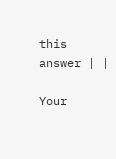this answer | |

Your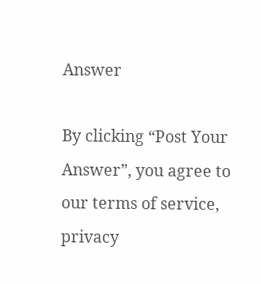Answer

By clicking “Post Your Answer”, you agree to our terms of service, privacy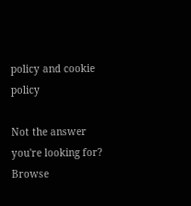policy and cookie policy

Not the answer you're looking for? Browse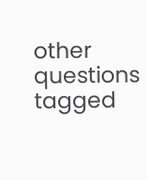other questions tagged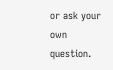or ask your own question.